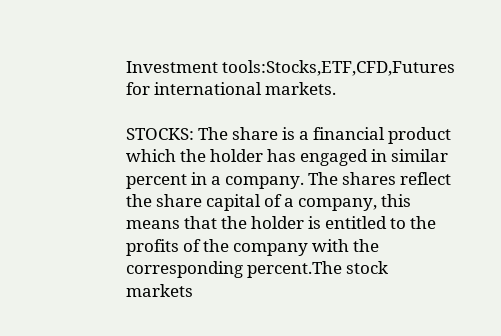Investment tools:Stocks,ETF,CFD,Futures for international markets.

STOCKS: The share is a financial product which the holder has engaged in similar percent in a company. The shares reflect the share capital of a company, this means that the holder is entitled to the profits of the company with the corresponding percent.The stock markets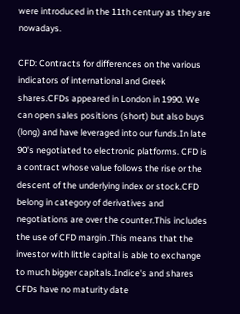were introduced in the 11th century as they are nowadays.

CFD: Contracts for differences on the various indicators of international and Greek shares.CFDs appeared in London in 1990. We can open sales positions (short) but also buys (long) and have leveraged into our funds.In late 90's negotiated to electronic platforms. CFD is a contract whose value follows the rise or the descent of the underlying index or stock.CFD belong in category of derivatives and negotiations are over the counter.This includes the use of CFD margin .This means that the investor with little capital is able to exchange to much bigger capitals.Indice's and shares CFDs have no maturity date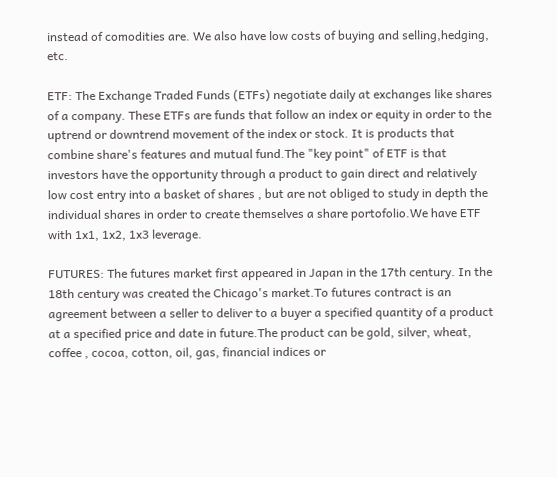instead of comodities are. We also have low costs of buying and selling,hedging, etc.

ETF: The Exchange Traded Funds (ETFs) negotiate daily at exchanges like shares of a company. These ETFs are funds that follow an index or equity in order to the uptrend or downtrend movement of the index or stock. It is products that combine share's features and mutual fund.The "key point" of ETF is that investors have the opportunity through a product to gain direct and relatively low cost entry into a basket of shares , but are not obliged to study in depth the individual shares in order to create themselves a share portofolio.We have ETF with 1x1, 1x2, 1x3 leverage.

FUTURES: The futures market first appeared in Japan in the 17th century. In the 18th century was created the Chicago's market.To futures contract is an agreement between a seller to deliver to a buyer a specified quantity of a product at a specified price and date in future.The product can be gold, silver, wheat, coffee , cocoa, cotton, oil, gas, financial indices or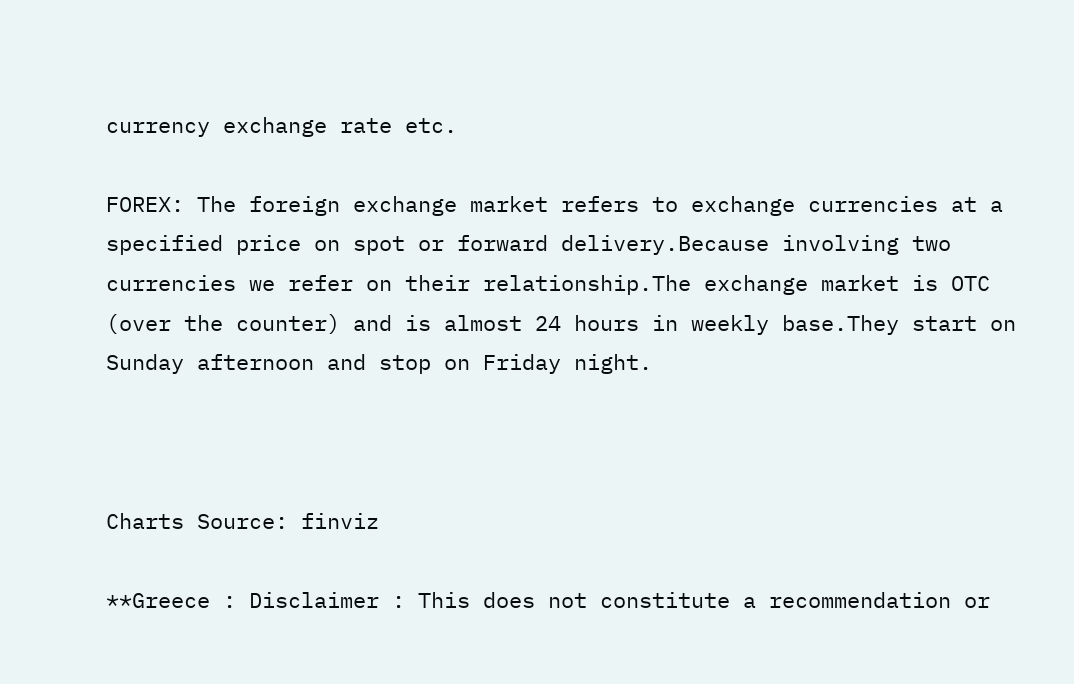currency exchange rate etc.

FOREX: The foreign exchange market refers to exchange currencies at a specified price on spot or forward delivery.Because involving two currencies we refer on their relationship.The exchange market is OTC (over the counter) and is almost 24 hours in weekly base.They start on Sunday afternoon and stop on Friday night.



Charts Source: finviz

**Greece : Disclaimer : This does not constitute a recommendation or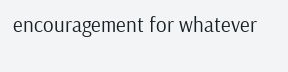encouragement for whatever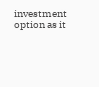investment option as it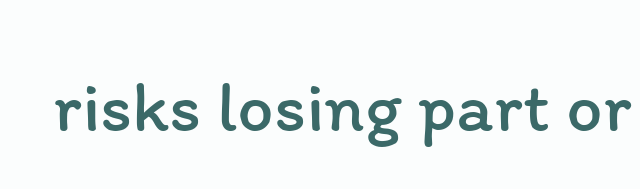risks losing part or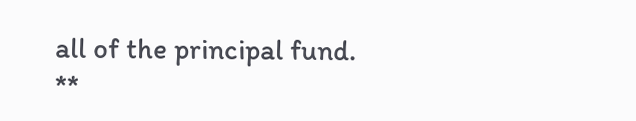all of the principal fund. **